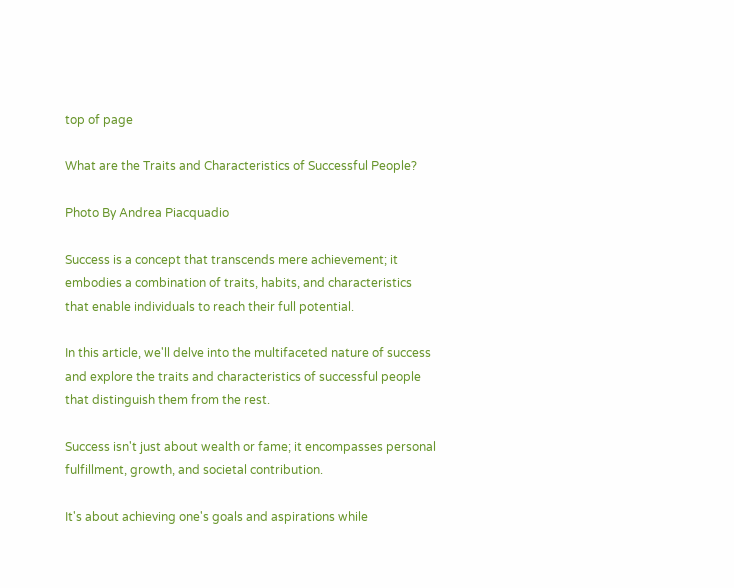top of page

What are the Traits and Characteristics of Successful People?

Photo By Andrea Piacquadio

Success is a concept that transcends mere achievement; it embodies a combination of traits, habits, and characteristics that enable individuals to reach their full potential.

In this article, we'll delve into the multifaceted nature of success and explore the traits and characteristics of successful people that distinguish them from the rest.

Success isn't just about wealth or fame; it encompasses personal fulfillment, growth, and societal contribution.

It's about achieving one's goals and aspirations while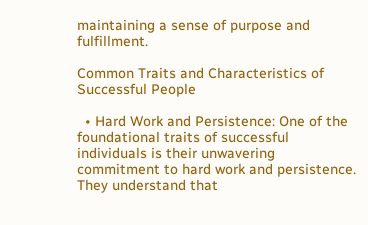maintaining a sense of purpose and fulfillment.

Common Traits and Characteristics of Successful People

  • Hard Work and Persistence: One of the foundational traits of successful individuals is their unwavering commitment to hard work and persistence. They understand that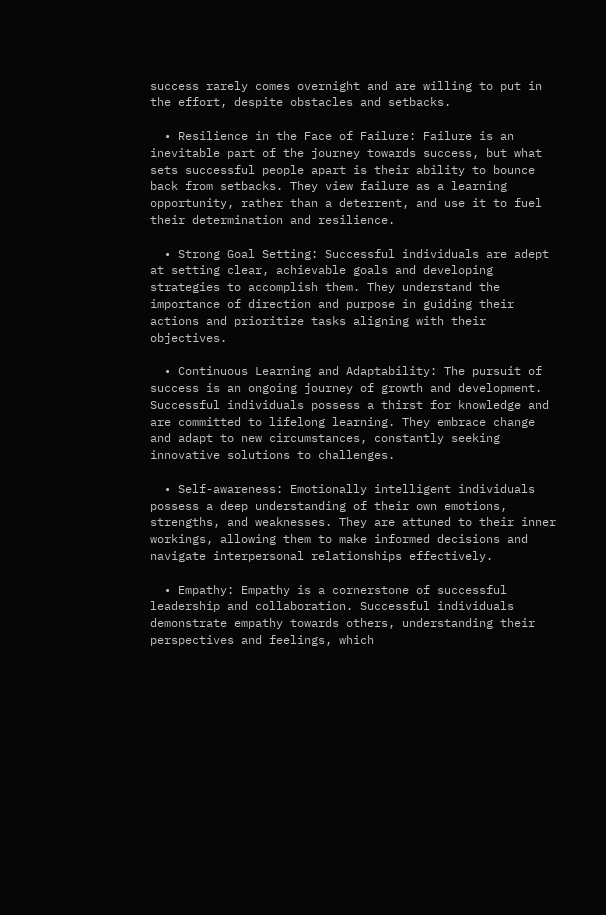success rarely comes overnight and are willing to put in the effort, despite obstacles and setbacks.

  • Resilience in the Face of Failure: Failure is an inevitable part of the journey towards success, but what sets successful people apart is their ability to bounce back from setbacks. They view failure as a learning opportunity, rather than a deterrent, and use it to fuel their determination and resilience.

  • Strong Goal Setting: Successful individuals are adept at setting clear, achievable goals and developing strategies to accomplish them. They understand the importance of direction and purpose in guiding their actions and prioritize tasks aligning with their objectives.

  • Continuous Learning and Adaptability: The pursuit of success is an ongoing journey of growth and development. Successful individuals possess a thirst for knowledge and are committed to lifelong learning. They embrace change and adapt to new circumstances, constantly seeking innovative solutions to challenges.

  • Self-awareness: Emotionally intelligent individuals possess a deep understanding of their own emotions, strengths, and weaknesses. They are attuned to their inner workings, allowing them to make informed decisions and navigate interpersonal relationships effectively.

  • Empathy: Empathy is a cornerstone of successful leadership and collaboration. Successful individuals demonstrate empathy towards others, understanding their perspectives and feelings, which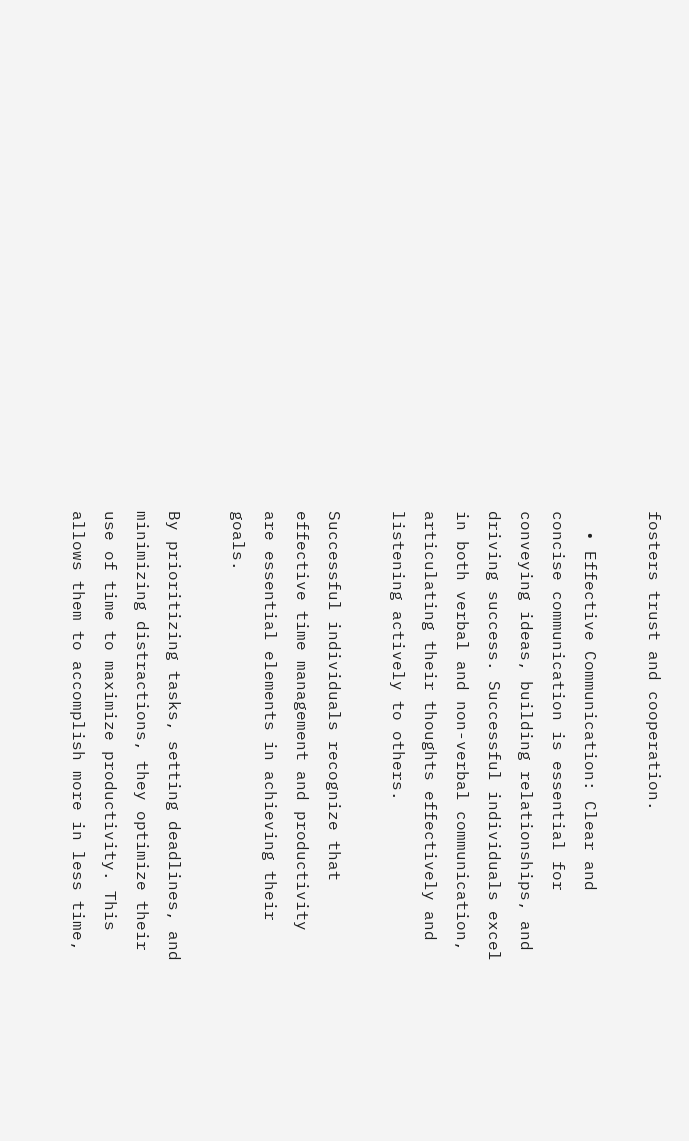fosters trust and cooperation.

  • Effective Communication: Clear and concise communication is essential for conveying ideas, building relationships, and driving success. Successful individuals excel in both verbal and non-verbal communication, articulating their thoughts effectively and listening actively to others.

Successful individuals recognize that effective time management and productivity are essential elements in achieving their goals.

By prioritizing tasks, setting deadlines, and minimizing distractions, they optimize their use of time to maximize productivity. This allows them to accomplish more in less time,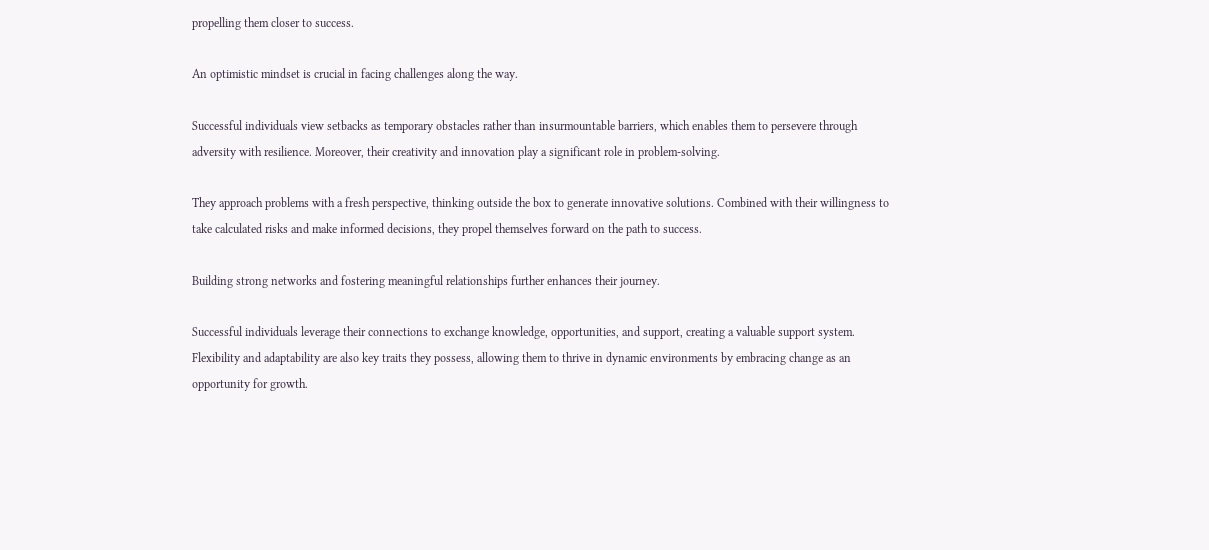propelling them closer to success.

An optimistic mindset is crucial in facing challenges along the way.

Successful individuals view setbacks as temporary obstacles rather than insurmountable barriers, which enables them to persevere through adversity with resilience. Moreover, their creativity and innovation play a significant role in problem-solving.

They approach problems with a fresh perspective, thinking outside the box to generate innovative solutions. Combined with their willingness to take calculated risks and make informed decisions, they propel themselves forward on the path to success.

Building strong networks and fostering meaningful relationships further enhances their journey.

Successful individuals leverage their connections to exchange knowledge, opportunities, and support, creating a valuable support system. Flexibility and adaptability are also key traits they possess, allowing them to thrive in dynamic environments by embracing change as an opportunity for growth.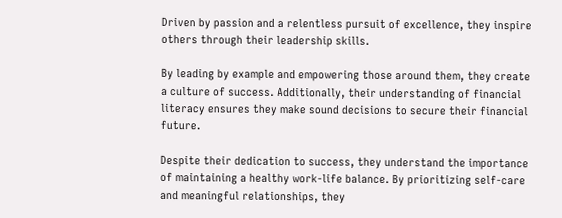Driven by passion and a relentless pursuit of excellence, they inspire others through their leadership skills.

By leading by example and empowering those around them, they create a culture of success. Additionally, their understanding of financial literacy ensures they make sound decisions to secure their financial future.

Despite their dedication to success, they understand the importance of maintaining a healthy work-life balance. By prioritizing self-care and meaningful relationships, they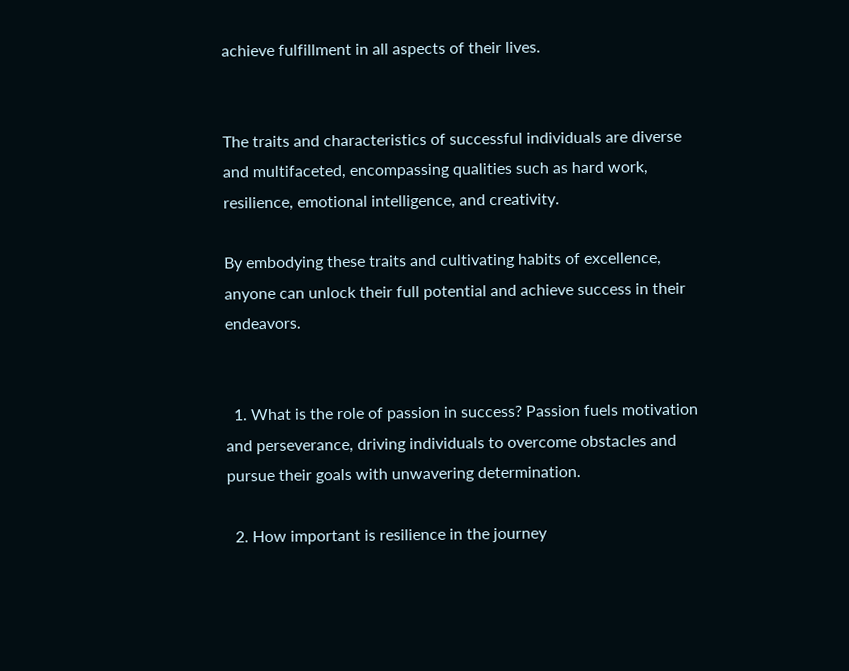achieve fulfillment in all aspects of their lives.


The traits and characteristics of successful individuals are diverse and multifaceted, encompassing qualities such as hard work, resilience, emotional intelligence, and creativity.

By embodying these traits and cultivating habits of excellence, anyone can unlock their full potential and achieve success in their endeavors.


  1. What is the role of passion in success? Passion fuels motivation and perseverance, driving individuals to overcome obstacles and pursue their goals with unwavering determination.

  2. How important is resilience in the journey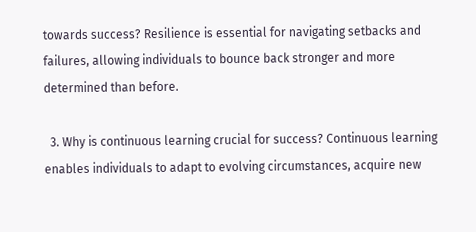towards success? Resilience is essential for navigating setbacks and failures, allowing individuals to bounce back stronger and more determined than before.

  3. Why is continuous learning crucial for success? Continuous learning enables individuals to adapt to evolving circumstances, acquire new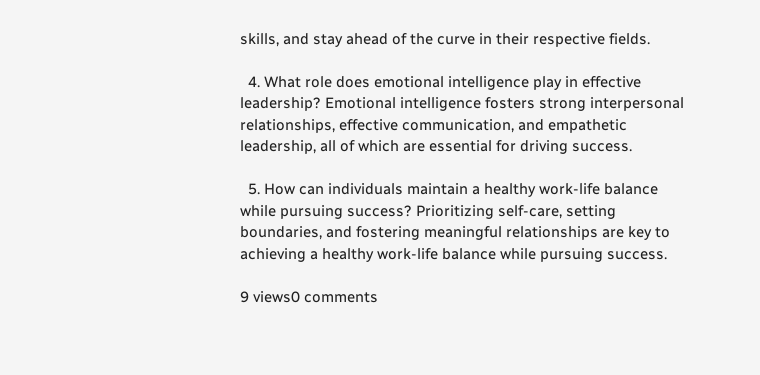skills, and stay ahead of the curve in their respective fields.

  4. What role does emotional intelligence play in effective leadership? Emotional intelligence fosters strong interpersonal relationships, effective communication, and empathetic leadership, all of which are essential for driving success.

  5. How can individuals maintain a healthy work-life balance while pursuing success? Prioritizing self-care, setting boundaries, and fostering meaningful relationships are key to achieving a healthy work-life balance while pursuing success.

9 views0 comments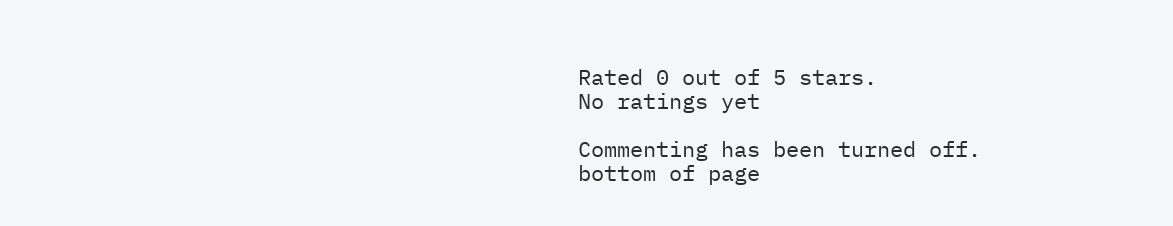Rated 0 out of 5 stars.
No ratings yet

Commenting has been turned off.
bottom of page